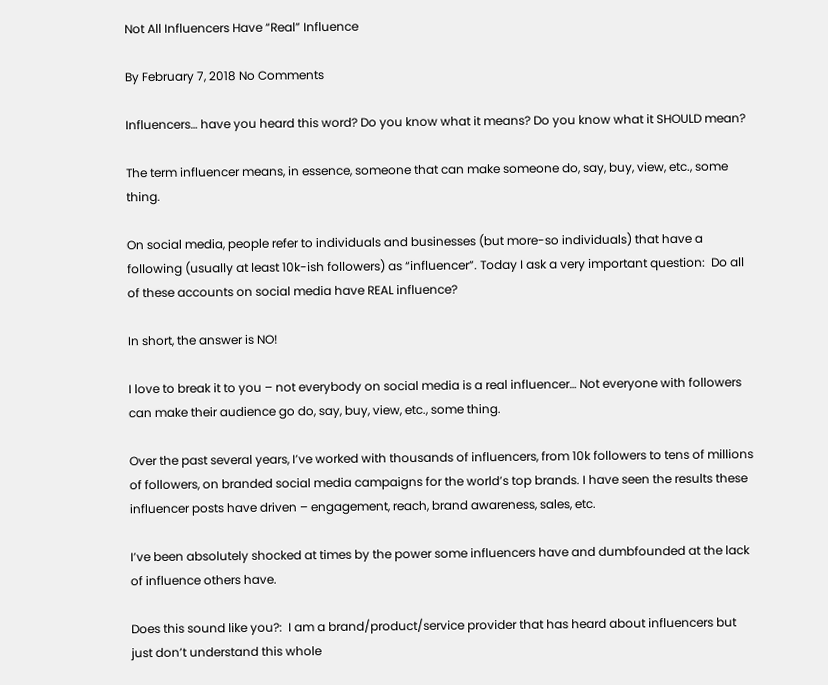Not All Influencers Have “Real” Influence

By February 7, 2018 No Comments

Influencers… have you heard this word? Do you know what it means? Do you know what it SHOULD mean?

The term influencer means, in essence, someone that can make someone do, say, buy, view, etc., some thing.

On social media, people refer to individuals and businesses (but more-so individuals) that have a following (usually at least 10k-ish followers) as “influencer”. Today I ask a very important question:  Do all of these accounts on social media have REAL influence?

In short, the answer is NO!

I love to break it to you – not everybody on social media is a real influencer… Not everyone with followers can make their audience go do, say, buy, view, etc., some thing.

Over the past several years, I’ve worked with thousands of influencers, from 10k followers to tens of millions of followers, on branded social media campaigns for the world’s top brands. I have seen the results these influencer posts have driven – engagement, reach, brand awareness, sales, etc.

I’ve been absolutely shocked at times by the power some influencers have and dumbfounded at the lack of influence others have.

Does this sound like you?:  I am a brand/product/service provider that has heard about influencers but just don’t understand this whole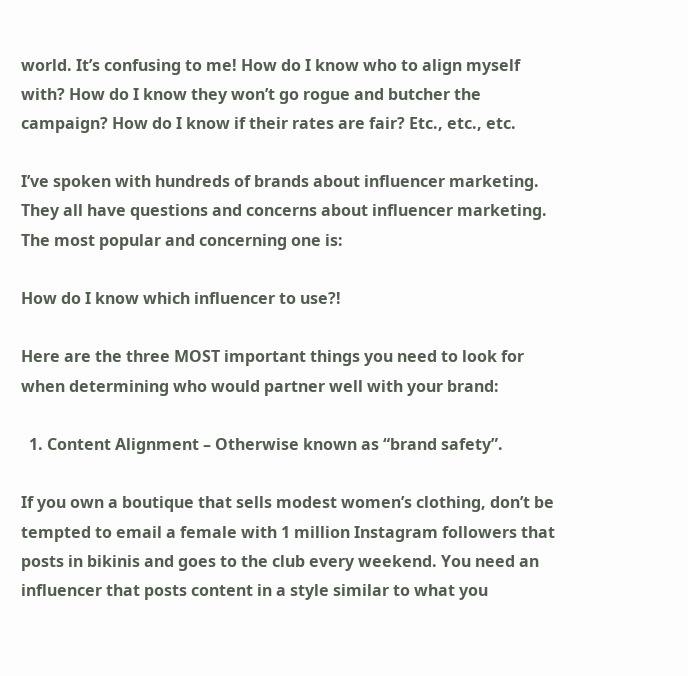world. It’s confusing to me! How do I know who to align myself with? How do I know they won’t go rogue and butcher the campaign? How do I know if their rates are fair? Etc., etc., etc.

I’ve spoken with hundreds of brands about influencer marketing. They all have questions and concerns about influencer marketing. The most popular and concerning one is:

How do I know which influencer to use?!

Here are the three MOST important things you need to look for when determining who would partner well with your brand:

  1. Content Alignment – Otherwise known as “brand safety”.

If you own a boutique that sells modest women’s clothing, don’t be tempted to email a female with 1 million Instagram followers that posts in bikinis and goes to the club every weekend. You need an influencer that posts content in a style similar to what you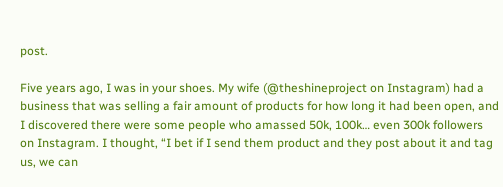post.

Five years ago, I was in your shoes. My wife (@theshineproject on Instagram) had a business that was selling a fair amount of products for how long it had been open, and I discovered there were some people who amassed 50k, 100k… even 300k followers on Instagram. I thought, “I bet if I send them product and they post about it and tag us, we can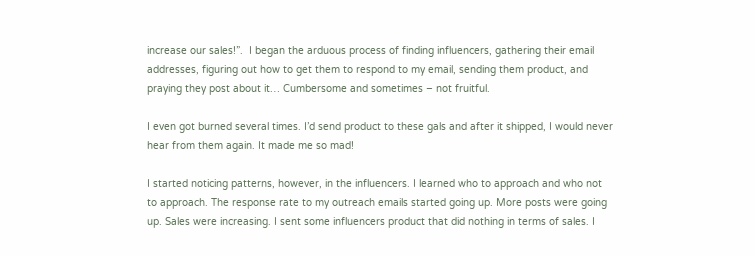increase our sales!”.  I began the arduous process of finding influencers, gathering their email addresses, figuring out how to get them to respond to my email, sending them product, and praying they post about it… Cumbersome and sometimes – not fruitful.

I even got burned several times. I’d send product to these gals and after it shipped, I would never hear from them again. It made me so mad!

I started noticing patterns, however, in the influencers. I learned who to approach and who not to approach. The response rate to my outreach emails started going up. More posts were going up. Sales were increasing. I sent some influencers product that did nothing in terms of sales. I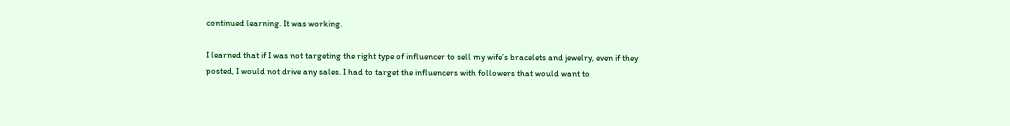continued learning. It was working.

I learned that if I was not targeting the right type of influencer to sell my wife’s bracelets and jewelry, even if they posted, I would not drive any sales. I had to target the influencers with followers that would want to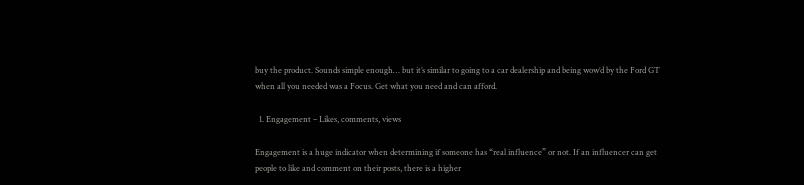buy the product. Sounds simple enough… but it’s similar to going to a car dealership and being wow’d by the Ford GT when all you needed was a Focus. Get what you need and can afford.

  1. Engagement – Likes, comments, views

Engagement is a huge indicator when determining if someone has “real influence” or not. If an influencer can get people to like and comment on their posts, there is a higher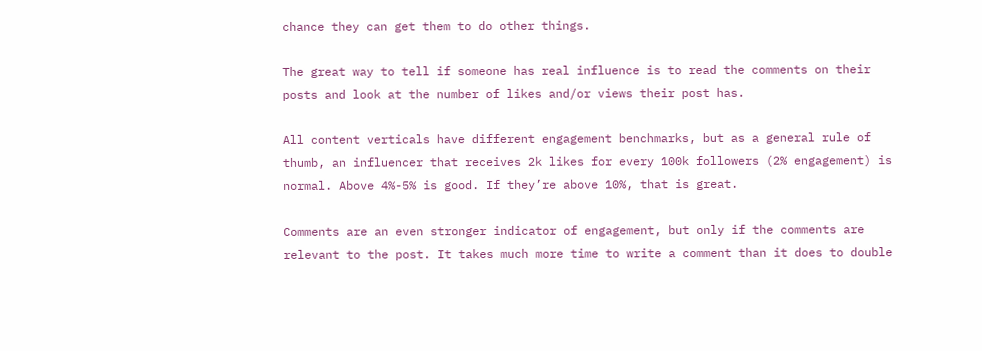chance they can get them to do other things.

The great way to tell if someone has real influence is to read the comments on their posts and look at the number of likes and/or views their post has.

All content verticals have different engagement benchmarks, but as a general rule of thumb, an influencer that receives 2k likes for every 100k followers (2% engagement) is normal. Above 4%-5% is good. If they’re above 10%, that is great.

Comments are an even stronger indicator of engagement, but only if the comments are relevant to the post. It takes much more time to write a comment than it does to double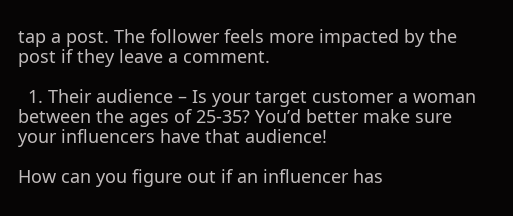tap a post. The follower feels more impacted by the post if they leave a comment.

  1. Their audience – Is your target customer a woman between the ages of 25-35? You’d better make sure your influencers have that audience!

How can you figure out if an influencer has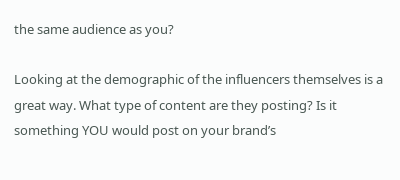the same audience as you?

Looking at the demographic of the influencers themselves is a great way. What type of content are they posting? Is it something YOU would post on your brand’s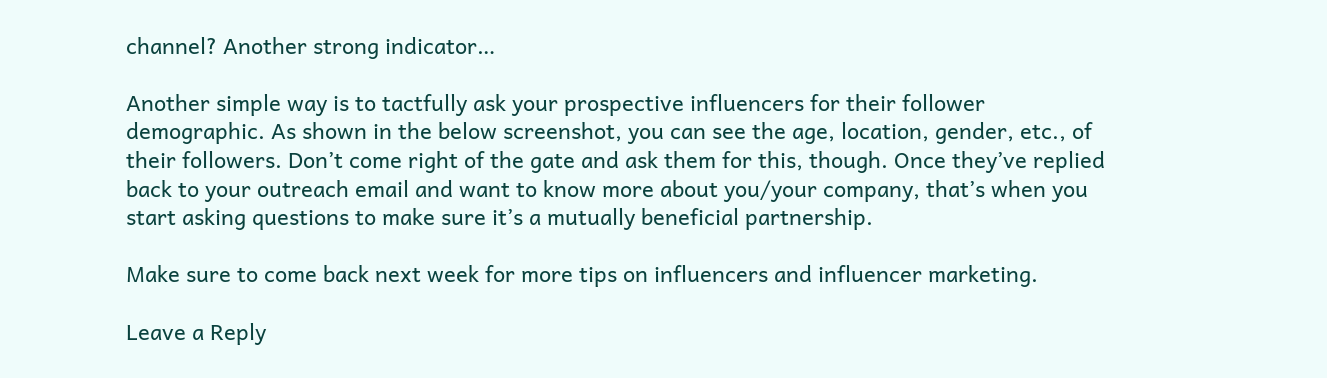channel? Another strong indicator…

Another simple way is to tactfully ask your prospective influencers for their follower demographic. As shown in the below screenshot, you can see the age, location, gender, etc., of their followers. Don’t come right of the gate and ask them for this, though. Once they’ve replied back to your outreach email and want to know more about you/your company, that’s when you start asking questions to make sure it’s a mutually beneficial partnership.

Make sure to come back next week for more tips on influencers and influencer marketing.

Leave a Reply